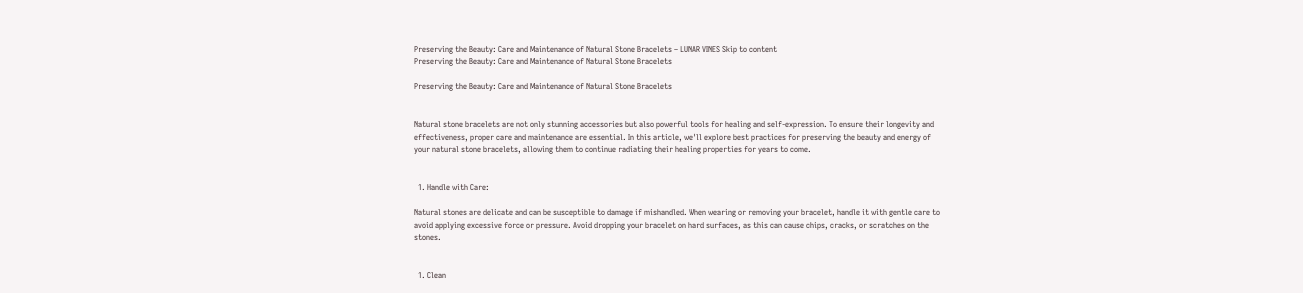Preserving the Beauty: Care and Maintenance of Natural Stone Bracelets – LUNAR VINES Skip to content
Preserving the Beauty: Care and Maintenance of Natural Stone Bracelets

Preserving the Beauty: Care and Maintenance of Natural Stone Bracelets


Natural stone bracelets are not only stunning accessories but also powerful tools for healing and self-expression. To ensure their longevity and effectiveness, proper care and maintenance are essential. In this article, we'll explore best practices for preserving the beauty and energy of your natural stone bracelets, allowing them to continue radiating their healing properties for years to come.


  1. Handle with Care:

Natural stones are delicate and can be susceptible to damage if mishandled. When wearing or removing your bracelet, handle it with gentle care to avoid applying excessive force or pressure. Avoid dropping your bracelet on hard surfaces, as this can cause chips, cracks, or scratches on the stones.


  1. Clean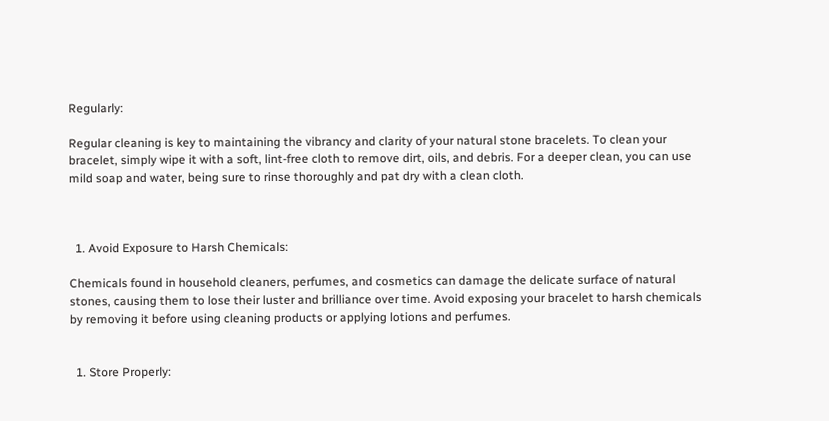Regularly:

Regular cleaning is key to maintaining the vibrancy and clarity of your natural stone bracelets. To clean your bracelet, simply wipe it with a soft, lint-free cloth to remove dirt, oils, and debris. For a deeper clean, you can use mild soap and water, being sure to rinse thoroughly and pat dry with a clean cloth.



  1. Avoid Exposure to Harsh Chemicals:

Chemicals found in household cleaners, perfumes, and cosmetics can damage the delicate surface of natural stones, causing them to lose their luster and brilliance over time. Avoid exposing your bracelet to harsh chemicals by removing it before using cleaning products or applying lotions and perfumes.


  1. Store Properly: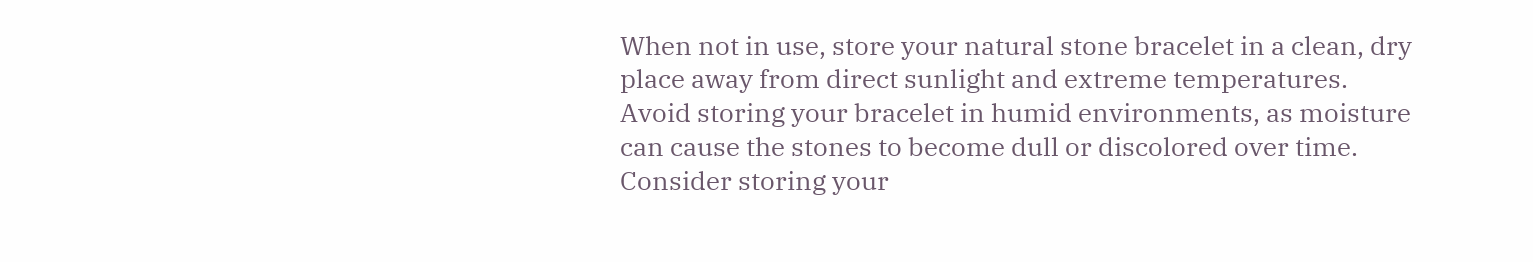When not in use, store your natural stone bracelet in a clean, dry place away from direct sunlight and extreme temperatures. Avoid storing your bracelet in humid environments, as moisture can cause the stones to become dull or discolored over time. Consider storing your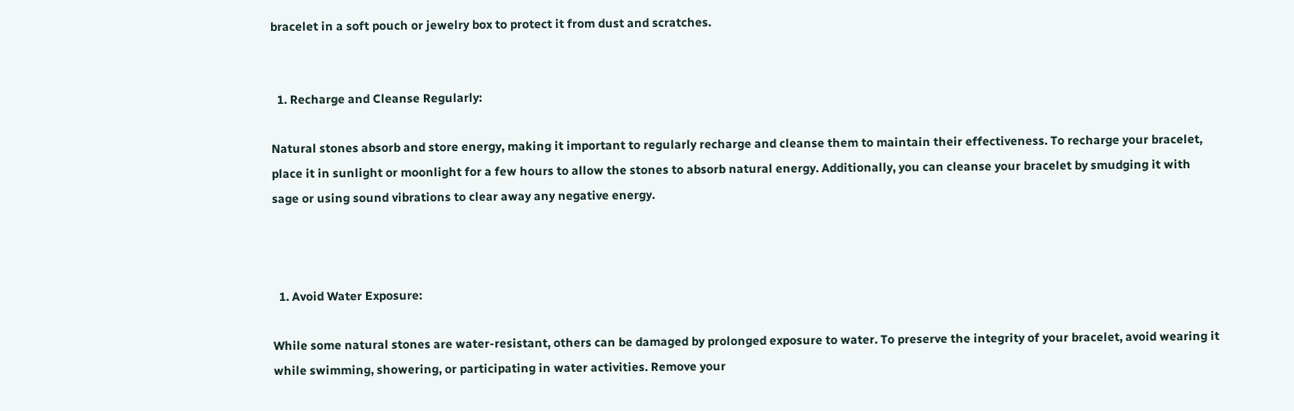bracelet in a soft pouch or jewelry box to protect it from dust and scratches.


  1. Recharge and Cleanse Regularly:

Natural stones absorb and store energy, making it important to regularly recharge and cleanse them to maintain their effectiveness. To recharge your bracelet, place it in sunlight or moonlight for a few hours to allow the stones to absorb natural energy. Additionally, you can cleanse your bracelet by smudging it with sage or using sound vibrations to clear away any negative energy.



  1. Avoid Water Exposure:

While some natural stones are water-resistant, others can be damaged by prolonged exposure to water. To preserve the integrity of your bracelet, avoid wearing it while swimming, showering, or participating in water activities. Remove your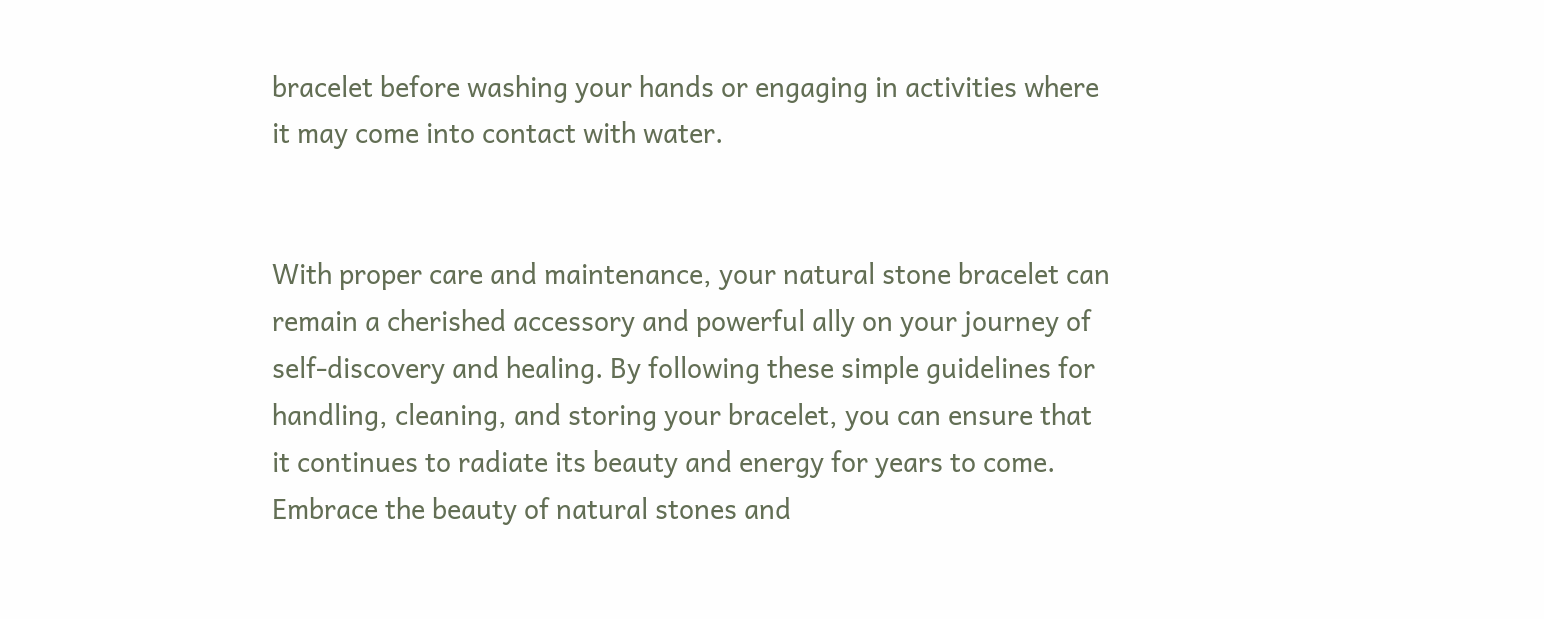bracelet before washing your hands or engaging in activities where it may come into contact with water.


With proper care and maintenance, your natural stone bracelet can remain a cherished accessory and powerful ally on your journey of self-discovery and healing. By following these simple guidelines for handling, cleaning, and storing your bracelet, you can ensure that it continues to radiate its beauty and energy for years to come. Embrace the beauty of natural stones and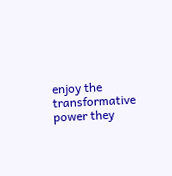enjoy the transformative power they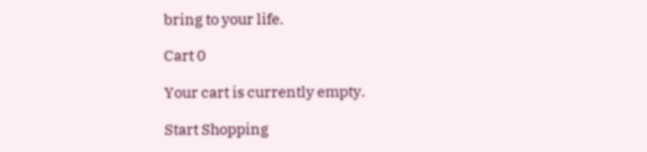bring to your life.

Cart 0

Your cart is currently empty.

Start Shopping